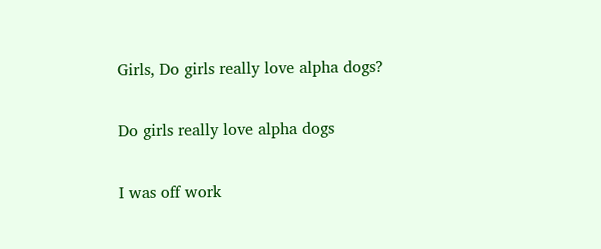Girls, Do girls really love alpha dogs?

Do girls really love alpha dogs

I was off work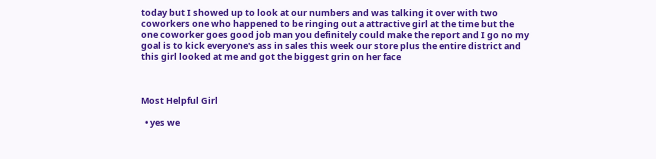today but I showed up to look at our numbers and was talking it over with two coworkers one who happened to be ringing out a attractive girl at the time but the one coworker goes good job man you definitely could make the report and I go no my goal is to kick everyone's ass in sales this week our store plus the entire district and this girl looked at me and got the biggest grin on her face



Most Helpful Girl

  • yes we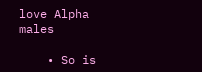love Alpha males

    • So is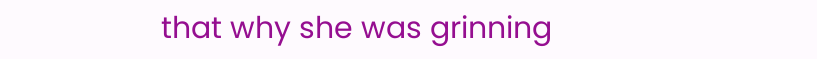that why she was grinning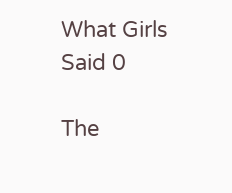What Girls Said 0

The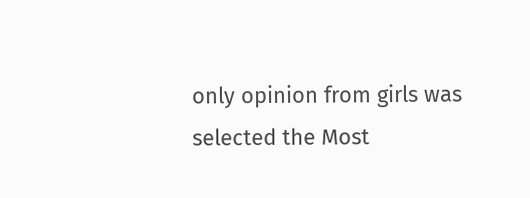only opinion from girls was selected the Most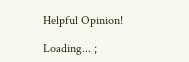Helpful Opinion!

Loading... ;